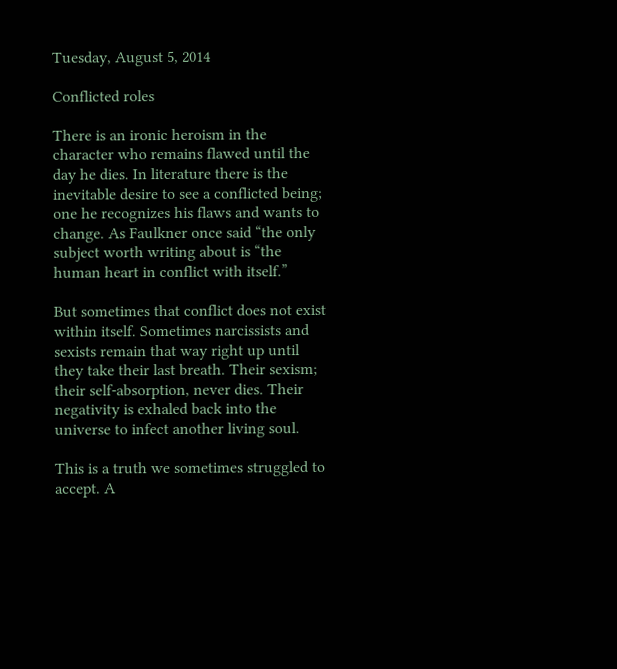Tuesday, August 5, 2014

Conflicted roles

There is an ironic heroism in the character who remains flawed until the day he dies. In literature there is the inevitable desire to see a conflicted being; one he recognizes his flaws and wants to change. As Faulkner once said “the only subject worth writing about is “the human heart in conflict with itself.”

But sometimes that conflict does not exist within itself. Sometimes narcissists and sexists remain that way right up until they take their last breath. Their sexism; their self-absorption, never dies. Their negativity is exhaled back into the universe to infect another living soul.

This is a truth we sometimes struggled to accept. A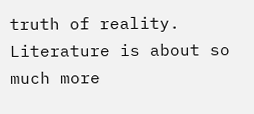truth of reality. Literature is about so much more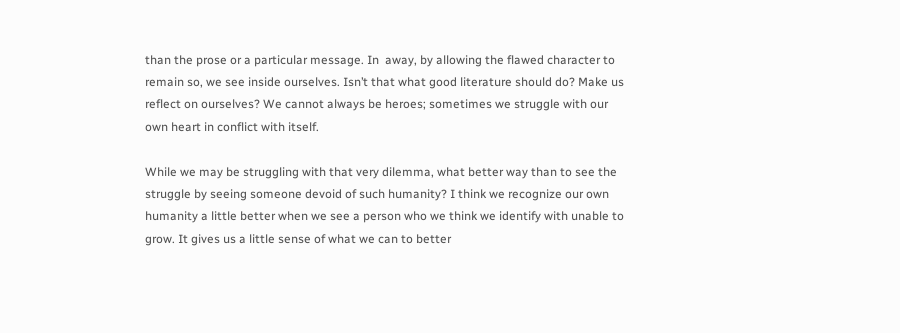than the prose or a particular message. In  away, by allowing the flawed character to remain so, we see inside ourselves. Isn’t that what good literature should do? Make us reflect on ourselves? We cannot always be heroes; sometimes we struggle with our own heart in conflict with itself.

While we may be struggling with that very dilemma, what better way than to see the struggle by seeing someone devoid of such humanity? I think we recognize our own humanity a little better when we see a person who we think we identify with unable to grow. It gives us a little sense of what we can to better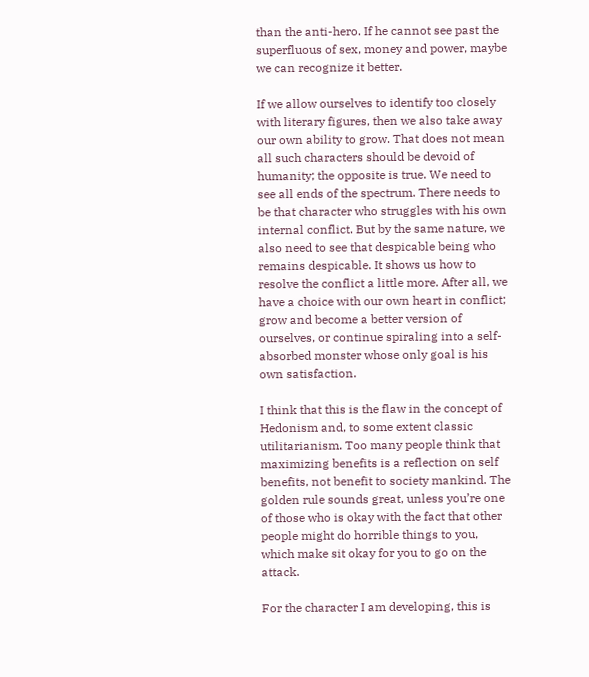than the anti-hero. If he cannot see past the superfluous of sex, money and power, maybe we can recognize it better.

If we allow ourselves to identify too closely with literary figures, then we also take away our own ability to grow. That does not mean all such characters should be devoid of humanity; the opposite is true. We need to see all ends of the spectrum. There needs to be that character who struggles with his own internal conflict. But by the same nature, we also need to see that despicable being who remains despicable. It shows us how to resolve the conflict a little more. After all, we have a choice with our own heart in conflict; grow and become a better version of ourselves, or continue spiraling into a self-absorbed monster whose only goal is his own satisfaction.

I think that this is the flaw in the concept of Hedonism and, to some extent classic utilitarianism. Too many people think that maximizing benefits is a reflection on self benefits, not benefit to society mankind. The golden rule sounds great, unless you’re one of those who is okay with the fact that other people might do horrible things to you, which make sit okay for you to go on the attack.

For the character I am developing, this is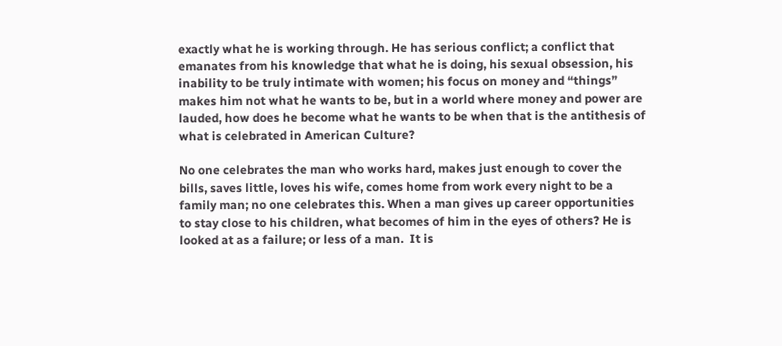exactly what he is working through. He has serious conflict; a conflict that emanates from his knowledge that what he is doing, his sexual obsession, his inability to be truly intimate with women; his focus on money and “things” makes him not what he wants to be, but in a world where money and power are lauded, how does he become what he wants to be when that is the antithesis of what is celebrated in American Culture?

No one celebrates the man who works hard, makes just enough to cover the bills, saves little, loves his wife, comes home from work every night to be a family man; no one celebrates this. When a man gives up career opportunities to stay close to his children, what becomes of him in the eyes of others? He is looked at as a failure; or less of a man.  It is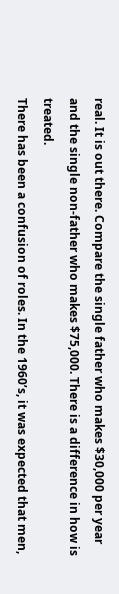real. It is out there. Compare the single father who makes $30,000 per year and the single non-father who makes $75,000. There is a difference in how is treated.
There has been a confusion of roles. In the 1960’s, it was expected that men,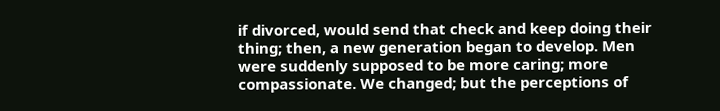if divorced, would send that check and keep doing their thing; then, a new generation began to develop. Men were suddenly supposed to be more caring; more compassionate. We changed; but the perceptions of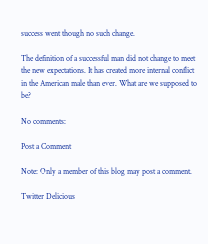success went though no such change.

The definition of a successful man did not change to meet the new expectations. It has created more internal conflict in the American male than ever. What are we supposed to be?

No comments:

Post a Comment

Note: Only a member of this blog may post a comment.

Twitter Delicious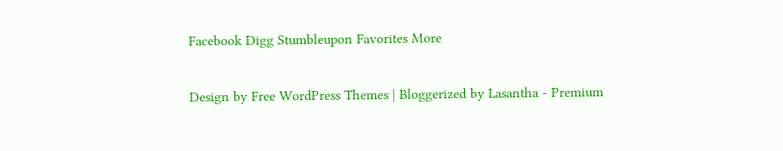Facebook Digg Stumbleupon Favorites More

Design by Free WordPress Themes | Bloggerized by Lasantha - Premium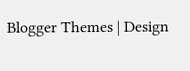Blogger Themes | Design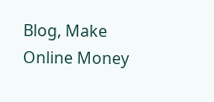Blog, Make Online Money